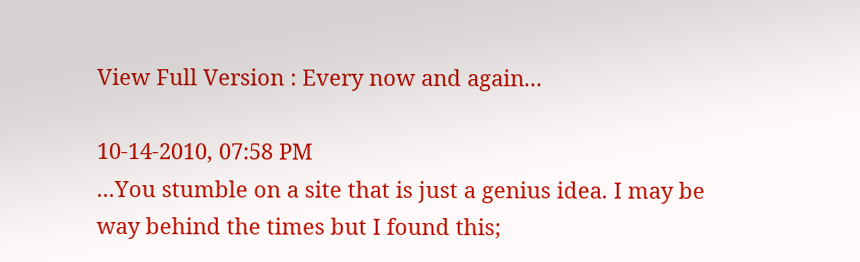View Full Version : Every now and again...

10-14-2010, 07:58 PM
...You stumble on a site that is just a genius idea. I may be way behind the times but I found this;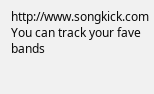http://www.songkick.com You can track your fave bands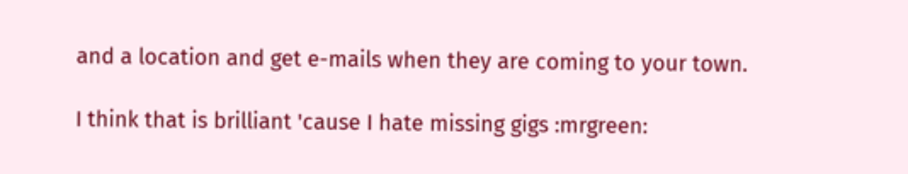and a location and get e-mails when they are coming to your town.

I think that is brilliant 'cause I hate missing gigs :mrgreen: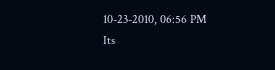10-23-2010, 06:56 PM
Its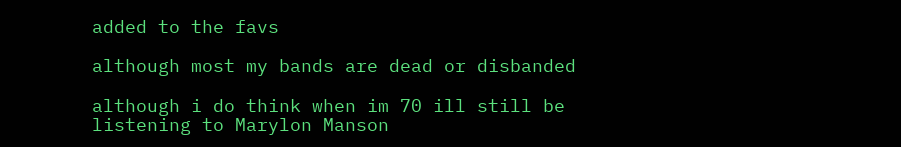added to the favs

although most my bands are dead or disbanded

although i do think when im 70 ill still be listening to Marylon Manson